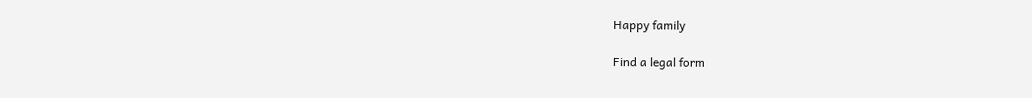Happy family

Find a legal form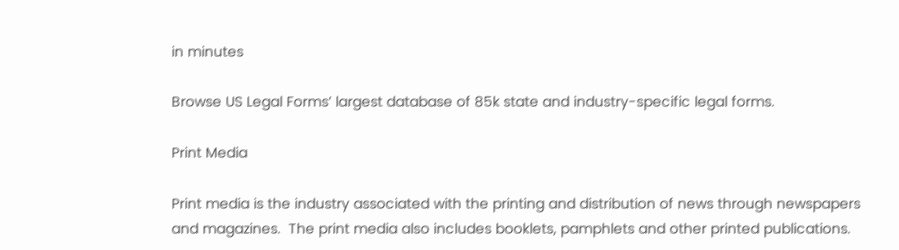in minutes

Browse US Legal Forms’ largest database of 85k state and industry-specific legal forms.

Print Media

Print media is the industry associated with the printing and distribution of news through newspapers and magazines.  The print media also includes booklets, pamphlets and other printed publications.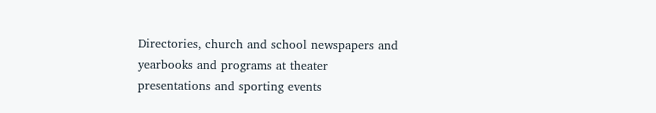Directories, church and school newspapers and yearbooks and programs at theater presentations and sporting events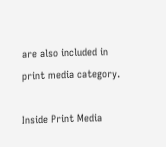are also included in print media category.

Inside Print Media